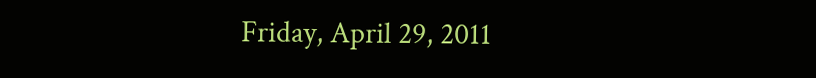Friday, April 29, 2011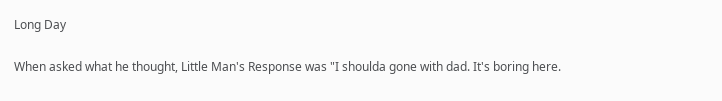Long Day

When asked what he thought, Little Man's Response was "I shoulda gone with dad. It's boring here.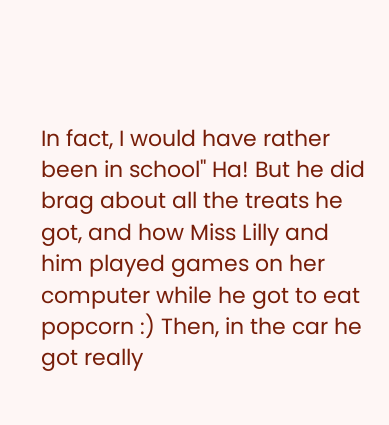In fact, I would have rather been in school" Ha! But he did brag about all the treats he got, and how Miss Lilly and him played games on her computer while he got to eat popcorn :) Then, in the car he got really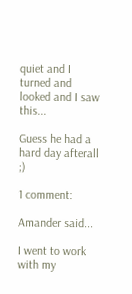quiet and I turned and looked and I saw this...

Guess he had a hard day afterall ;)

1 comment:

Amander said...

I went to work with my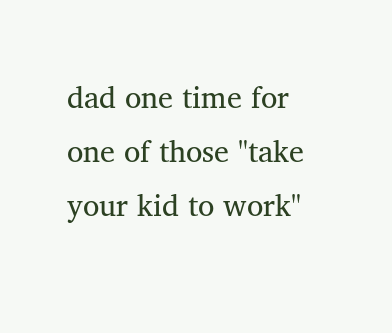dad one time for one of those "take your kid to work"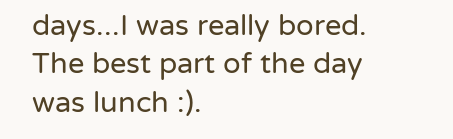days...I was really bored. The best part of the day was lunch :).